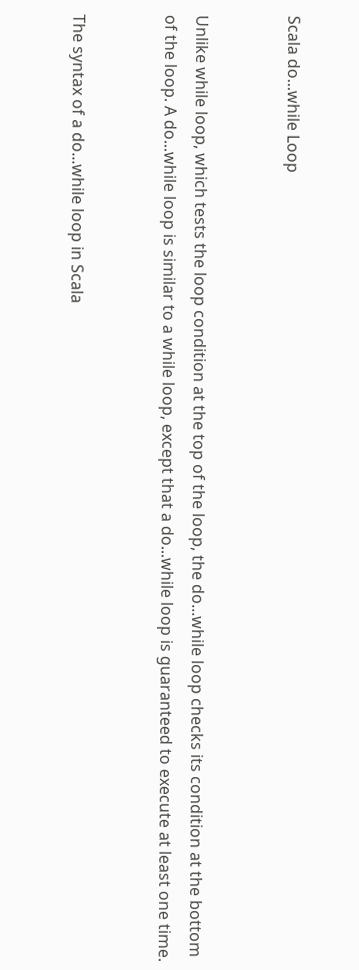Scala do...while Loop


Unlike while loop, which tests the loop condition at the top of the loop, the do...while loop checks its condition at the bottom of the loop. A do...while loop is similar to a while loop, except that a do...while loop is guaranteed to execute at least one time.


The syntax of a do...while loop in Scala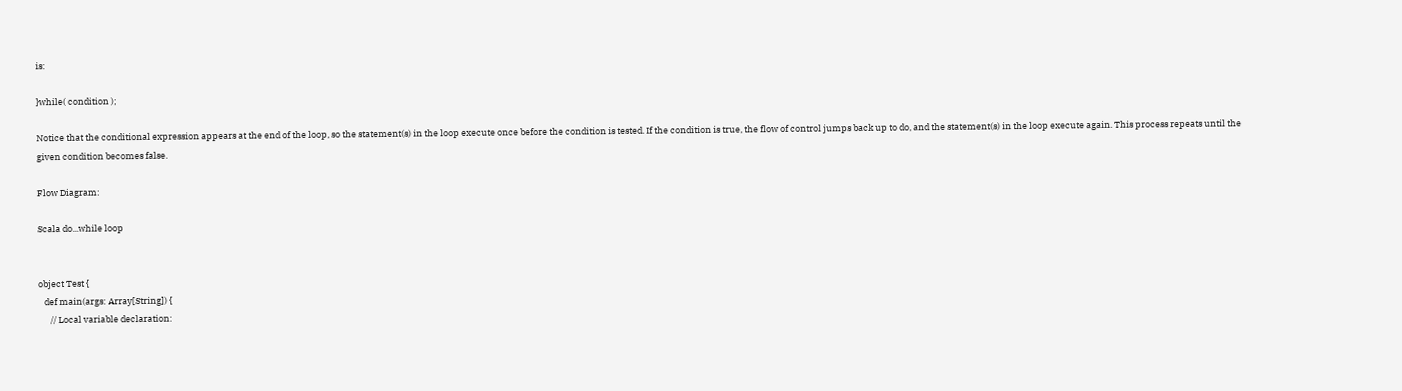is:

}while( condition );

Notice that the conditional expression appears at the end of the loop, so the statement(s) in the loop execute once before the condition is tested. If the condition is true, the flow of control jumps back up to do, and the statement(s) in the loop execute again. This process repeats until the given condition becomes false.

Flow Diagram:

Scala do...while loop


object Test {
   def main(args: Array[String]) {
      // Local variable declaration: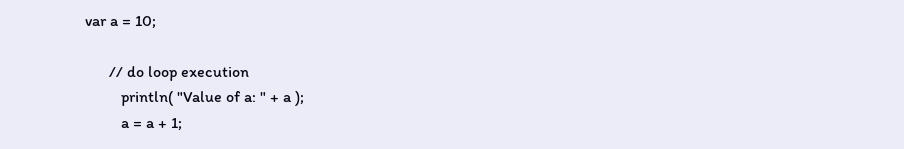var a = 10;

      // do loop execution
         println( "Value of a: " + a );
         a = a + 1;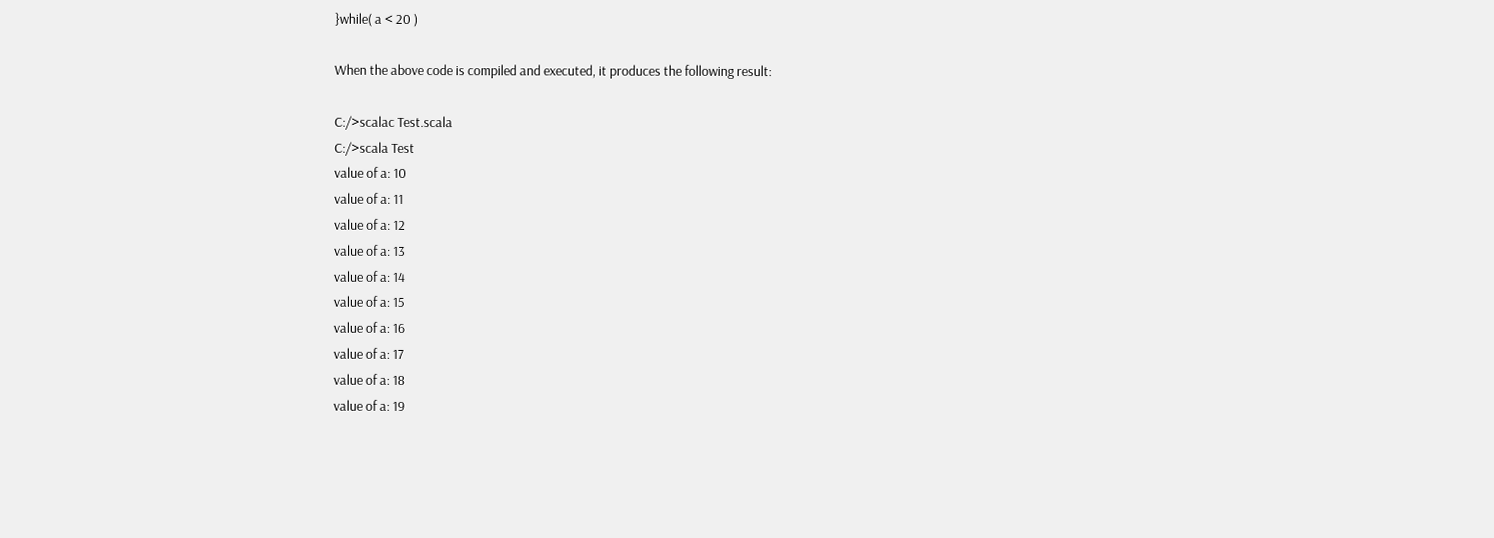}while( a < 20 )

When the above code is compiled and executed, it produces the following result:

C:/>scalac Test.scala
C:/>scala Test
value of a: 10
value of a: 11
value of a: 12
value of a: 13
value of a: 14
value of a: 15
value of a: 16
value of a: 17
value of a: 18
value of a: 19